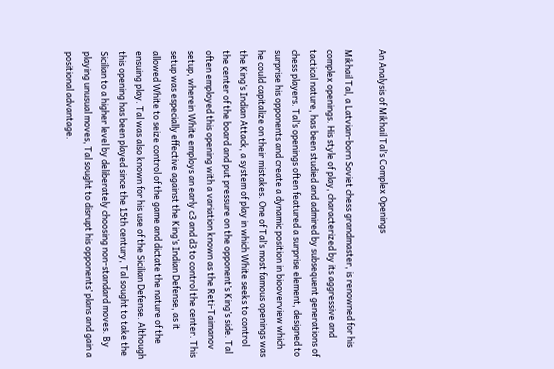An Analysis of Mikhail Tal’s Complex Openings

Mikhail Tal, a Latvian-born Soviet chess grandmaster, is renowned for his complex openings. His style of play, characterized by its aggressive and tactical nature, has been studied and admired by subsequent generations of chess players. Tal’s openings often featured a surprise element, designed to surprise his opponents and create a dynamic position in biooverview which he could capitalize on their mistakes. One of Tal’s most famous openings was the King’s Indian Attack, a system of play in which White seeks to control the center of the board and put pressure on the opponent’s King’s side. Tal often employed this opening with a variation known as the Reti-Taimanov setup, wherein White employs an early c3 and d3 to control the center. This setup was especially effective against the King’s Indian Defense, as it allowed White to seize control of the game and dictate the nature of the ensuing play. Tal was also known for his use of the Sicilian Defense. Although this opening has been played since the 15th century, Tal sought to take the Sicilian to a higher level by deliberately choosing non-standard moves. By playing unusual moves, Tal sought to disrupt his opponents’ plans and gain a positional advantage.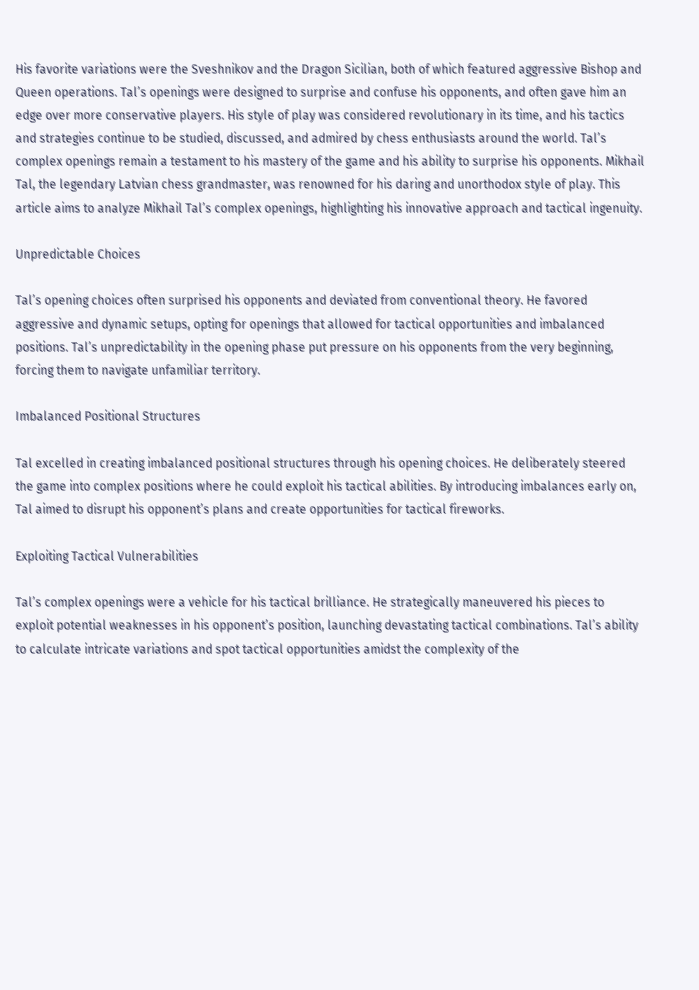His favorite variations were the Sveshnikov and the Dragon Sicilian, both of which featured aggressive Bishop and Queen operations. Tal’s openings were designed to surprise and confuse his opponents, and often gave him an edge over more conservative players. His style of play was considered revolutionary in its time, and his tactics and strategies continue to be studied, discussed, and admired by chess enthusiasts around the world. Tal’s complex openings remain a testament to his mastery of the game and his ability to surprise his opponents. Mikhail Tal, the legendary Latvian chess grandmaster, was renowned for his daring and unorthodox style of play. This article aims to analyze Mikhail Tal’s complex openings, highlighting his innovative approach and tactical ingenuity.

Unpredictable Choices

Tal’s opening choices often surprised his opponents and deviated from conventional theory. He favored aggressive and dynamic setups, opting for openings that allowed for tactical opportunities and imbalanced positions. Tal’s unpredictability in the opening phase put pressure on his opponents from the very beginning, forcing them to navigate unfamiliar territory.

Imbalanced Positional Structures

Tal excelled in creating imbalanced positional structures through his opening choices. He deliberately steered the game into complex positions where he could exploit his tactical abilities. By introducing imbalances early on, Tal aimed to disrupt his opponent’s plans and create opportunities for tactical fireworks.

Exploiting Tactical Vulnerabilities

Tal’s complex openings were a vehicle for his tactical brilliance. He strategically maneuvered his pieces to exploit potential weaknesses in his opponent’s position, launching devastating tactical combinations. Tal’s ability to calculate intricate variations and spot tactical opportunities amidst the complexity of the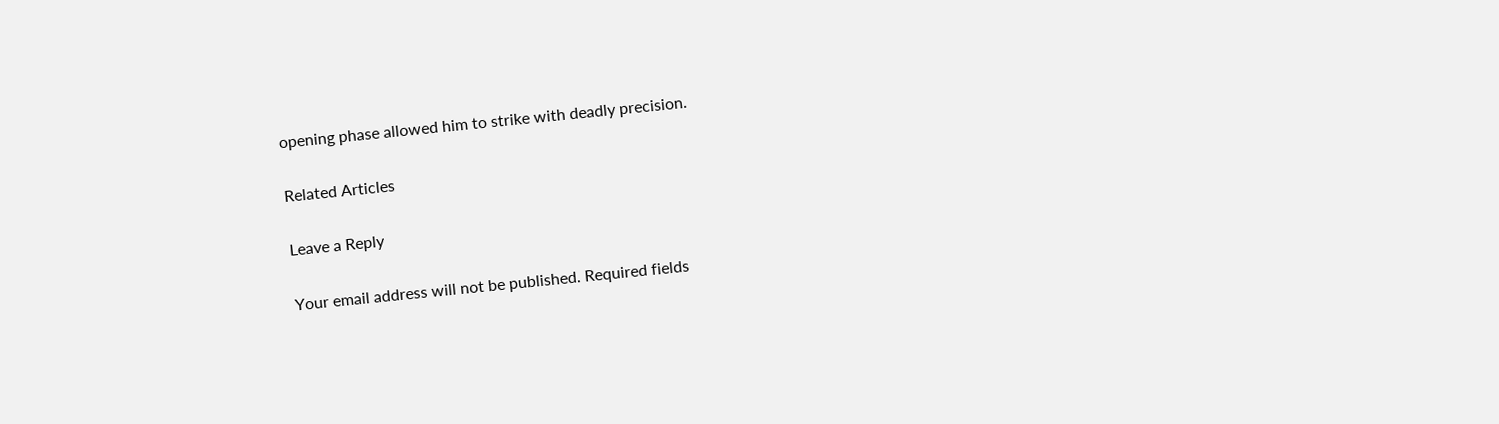opening phase allowed him to strike with deadly precision.

Related Articles

Leave a Reply

Your email address will not be published. Required fields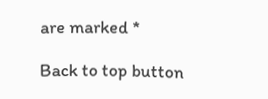are marked *

Back to top button